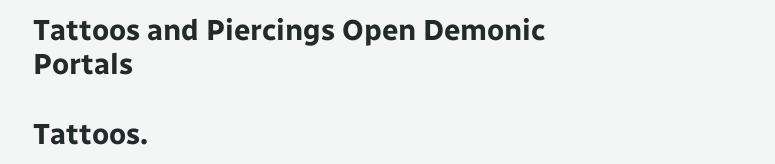Tattoos and Piercings Open Demonic Portals

Tattoos.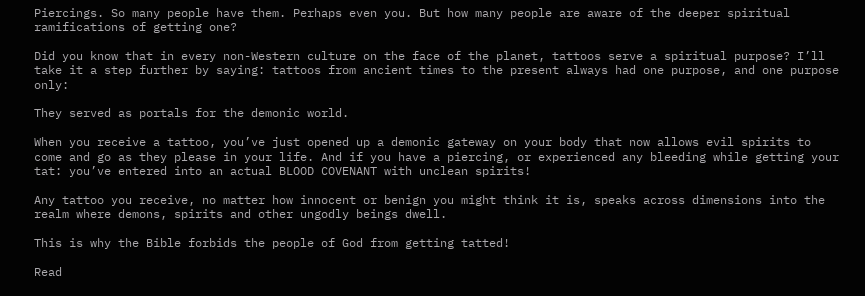Piercings. So many people have them. Perhaps even you. But how many people are aware of the deeper spiritual ramifications of getting one?

Did you know that in every non-Western culture on the face of the planet, tattoos serve a spiritual purpose? I’ll take it a step further by saying: tattoos from ancient times to the present always had one purpose, and one purpose only:

They served as portals for the demonic world.

When you receive a tattoo, you’ve just opened up a demonic gateway on your body that now allows evil spirits to come and go as they please in your life. And if you have a piercing, or experienced any bleeding while getting your tat: you’ve entered into an actual BLOOD COVENANT with unclean spirits!

Any tattoo you receive, no matter how innocent or benign you might think it is, speaks across dimensions into the realm where demons, spirits and other ungodly beings dwell.

This is why the Bible forbids the people of God from getting tatted!

Read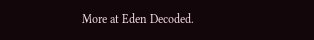More at Eden Decoded.